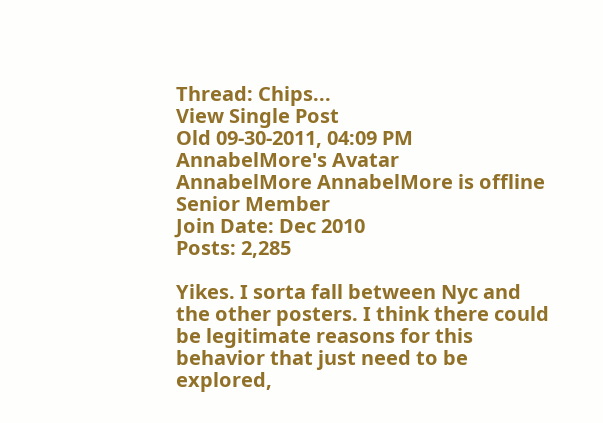Thread: Chips...
View Single Post
Old 09-30-2011, 04:09 PM
AnnabelMore's Avatar
AnnabelMore AnnabelMore is offline
Senior Member
Join Date: Dec 2010
Posts: 2,285

Yikes. I sorta fall between Nyc and the other posters. I think there could be legitimate reasons for this behavior that just need to be explored,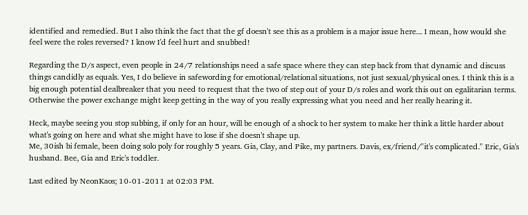identified and remedied. But I also think the fact that the gf doesn't see this as a problem is a major issue here... I mean, how would she feel were the roles reversed? I know I'd feel hurt and snubbed!

Regarding the D/s aspect, even people in 24/7 relationships need a safe space where they can step back from that dynamic and discuss things candidly as equals. Yes, I do believe in safewording for emotional/relational situations, not just sexual/physical ones. I think this is a big enough potential dealbreaker that you need to request that the two of step out of your D/s roles and work this out on egalitarian terms. Otherwise the power exchange might keep getting in the way of you really expressing what you need and her really hearing it.

Heck, maybe seeing you stop subbing, if only for an hour, will be enough of a shock to her system to make her think a little harder about what's going on here and what she might have to lose if she doesn't shape up.
Me, 30ish bi female, been doing solo poly for roughly 5 years. Gia, Clay, and Pike, my partners. Davis, ex/friend/"it's complicated." Eric, Gia's husband. Bee, Gia and Eric's toddler.

Last edited by NeonKaos; 10-01-2011 at 02:03 PM.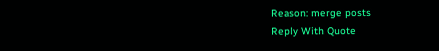Reason: merge posts
Reply With Quote